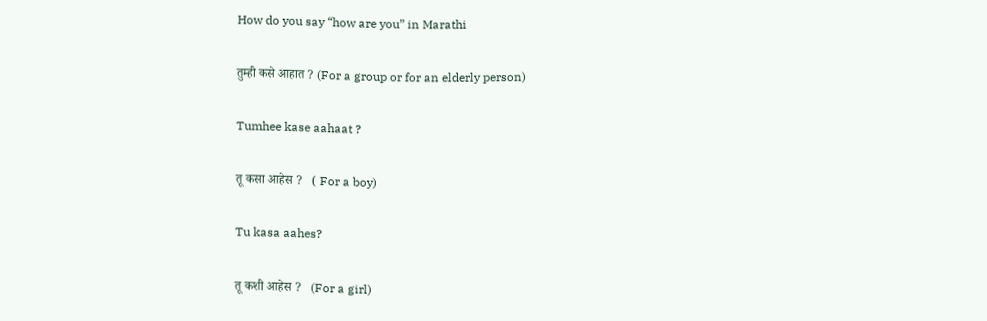How do you say “how are you” in Marathi

तुम्ही कसे आहात ? (For a group or for an elderly person)

Tumhee kase aahaat ?

तू कसा आहेस ?   ( For a boy)

Tu kasa aahes?

तू कशी आहेस ?   (For a girl)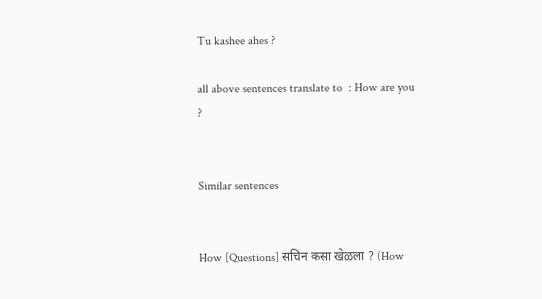Tu kashee ahes ?

all above sentences translate to  : How are you ?


Similar sentences


How [Questions] सचिन कसा खेळला ? (How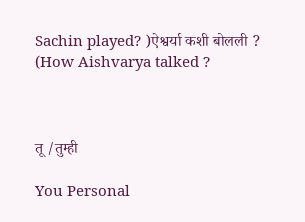Sachin played? )ऐश्वर्या कशी बोलली ? (How Aishvarya talked ?



तू /तुम्ही

You Personal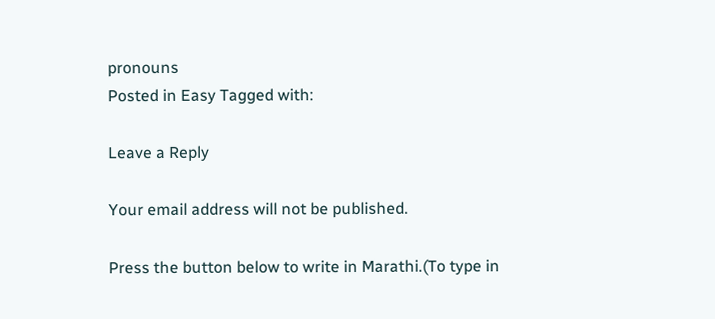pronouns
Posted in Easy Tagged with:

Leave a Reply

Your email address will not be published.

Press the button below to write in Marathi.(To type in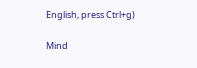English, press Ctrl+g)

Mind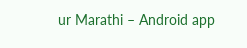ur Marathi – Android app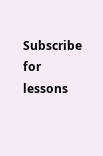Subscribe for lessons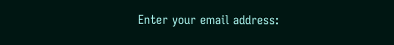Enter your email address: